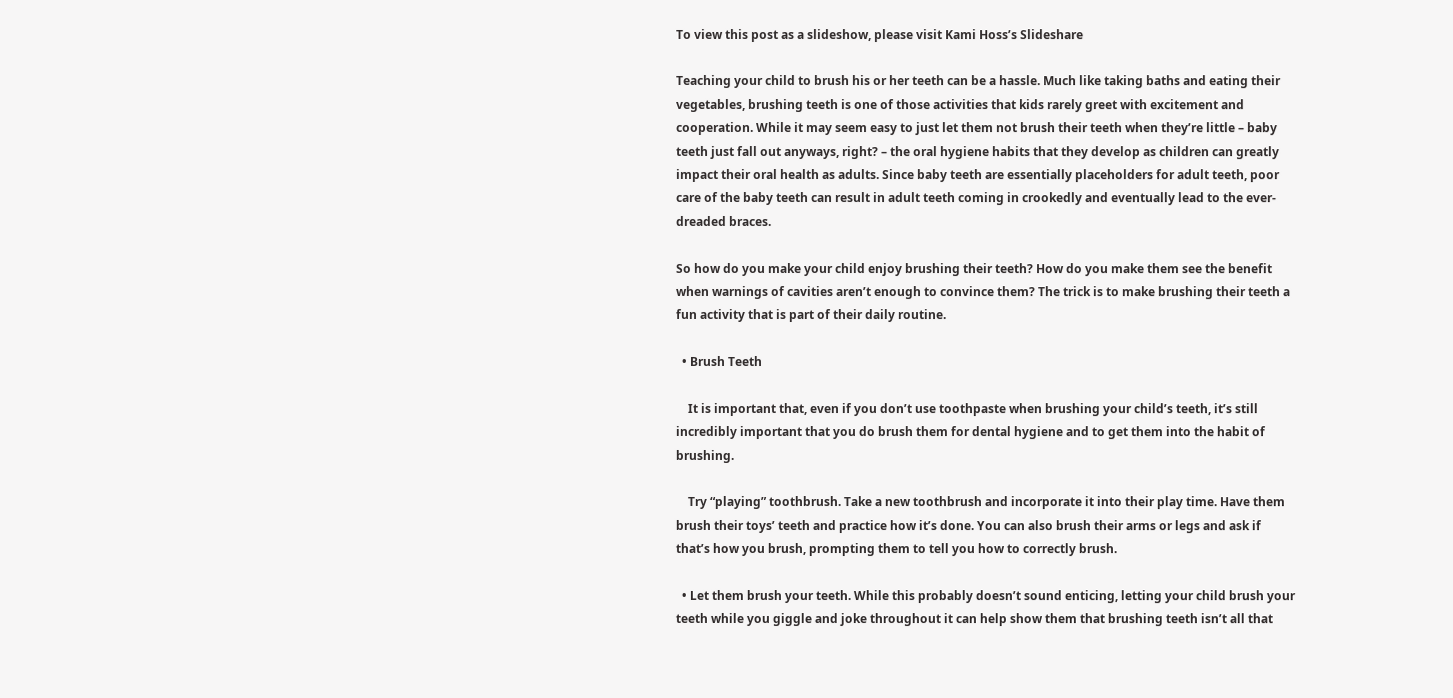To view this post as a slideshow, please visit Kami Hoss’s Slideshare

Teaching your child to brush his or her teeth can be a hassle. Much like taking baths and eating their vegetables, brushing teeth is one of those activities that kids rarely greet with excitement and cooperation. While it may seem easy to just let them not brush their teeth when they’re little – baby teeth just fall out anyways, right? – the oral hygiene habits that they develop as children can greatly impact their oral health as adults. Since baby teeth are essentially placeholders for adult teeth, poor care of the baby teeth can result in adult teeth coming in crookedly and eventually lead to the ever-dreaded braces.

So how do you make your child enjoy brushing their teeth? How do you make them see the benefit when warnings of cavities aren’t enough to convince them? The trick is to make brushing their teeth a fun activity that is part of their daily routine.

  • Brush Teeth

    It is important that, even if you don’t use toothpaste when brushing your child’s teeth, it’s still incredibly important that you do brush them for dental hygiene and to get them into the habit of brushing.

    Try “playing” toothbrush. Take a new toothbrush and incorporate it into their play time. Have them brush their toys’ teeth and practice how it’s done. You can also brush their arms or legs and ask if that’s how you brush, prompting them to tell you how to correctly brush.

  • Let them brush your teeth. While this probably doesn’t sound enticing, letting your child brush your teeth while you giggle and joke throughout it can help show them that brushing teeth isn’t all that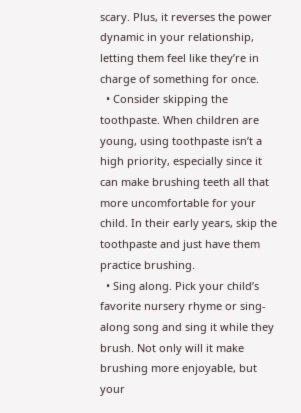scary. Plus, it reverses the power dynamic in your relationship, letting them feel like they’re in charge of something for once.
  • Consider skipping the toothpaste. When children are young, using toothpaste isn’t a high priority, especially since it can make brushing teeth all that more uncomfortable for your child. In their early years, skip the toothpaste and just have them practice brushing.
  • Sing along. Pick your child’s favorite nursery rhyme or sing-along song and sing it while they brush. Not only will it make brushing more enjoyable, but your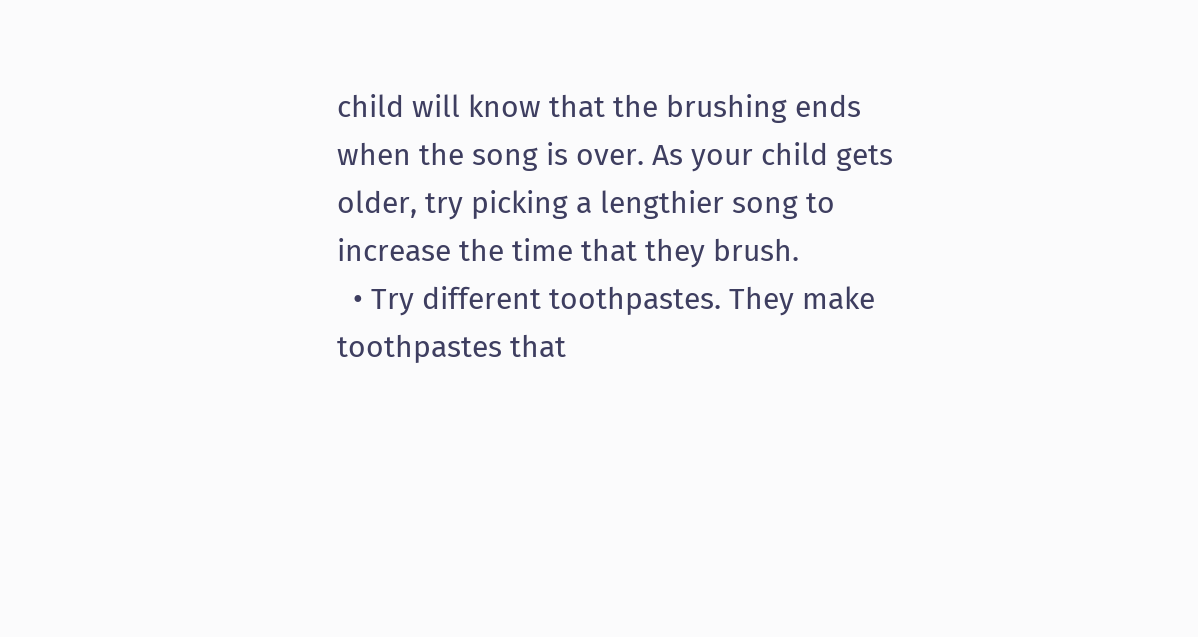child will know that the brushing ends when the song is over. As your child gets older, try picking a lengthier song to increase the time that they brush.
  • Try different toothpastes. They make toothpastes that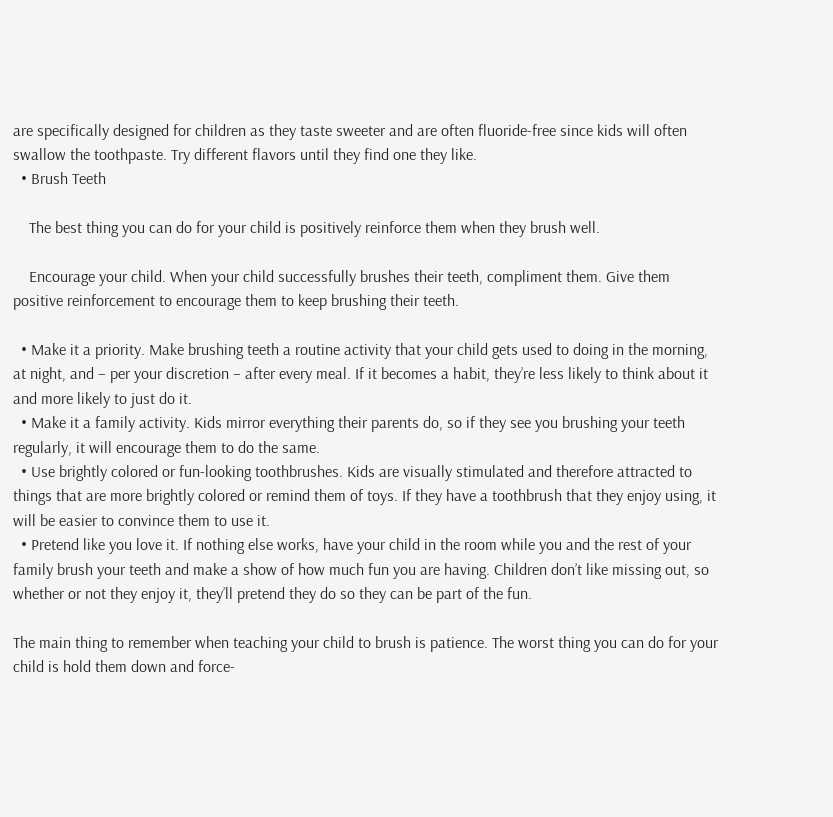are specifically designed for children as they taste sweeter and are often fluoride-free since kids will often swallow the toothpaste. Try different flavors until they find one they like.
  • Brush Teeth

    The best thing you can do for your child is positively reinforce them when they brush well.

    Encourage your child. When your child successfully brushes their teeth, compliment them. Give them positive reinforcement to encourage them to keep brushing their teeth.

  • Make it a priority. Make brushing teeth a routine activity that your child gets used to doing in the morning, at night, and – per your discretion – after every meal. If it becomes a habit, they’re less likely to think about it and more likely to just do it.
  • Make it a family activity. Kids mirror everything their parents do, so if they see you brushing your teeth regularly, it will encourage them to do the same.
  • Use brightly colored or fun-looking toothbrushes. Kids are visually stimulated and therefore attracted to things that are more brightly colored or remind them of toys. If they have a toothbrush that they enjoy using, it will be easier to convince them to use it.
  • Pretend like you love it. If nothing else works, have your child in the room while you and the rest of your family brush your teeth and make a show of how much fun you are having. Children don’t like missing out, so whether or not they enjoy it, they’ll pretend they do so they can be part of the fun.

The main thing to remember when teaching your child to brush is patience. The worst thing you can do for your child is hold them down and force-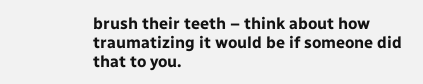brush their teeth – think about how traumatizing it would be if someone did that to you.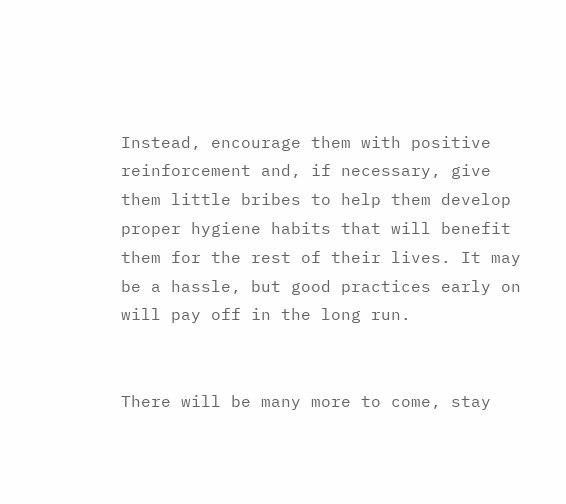Instead, encourage them with positive reinforcement and, if necessary, give them little bribes to help them develop proper hygiene habits that will benefit them for the rest of their lives. It may be a hassle, but good practices early on will pay off in the long run.


There will be many more to come, stay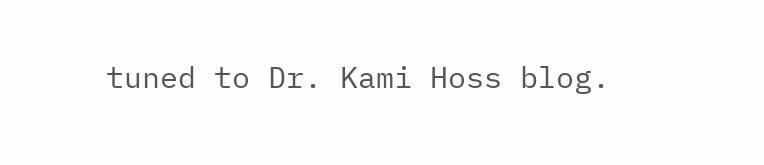tuned to Dr. Kami Hoss blog.